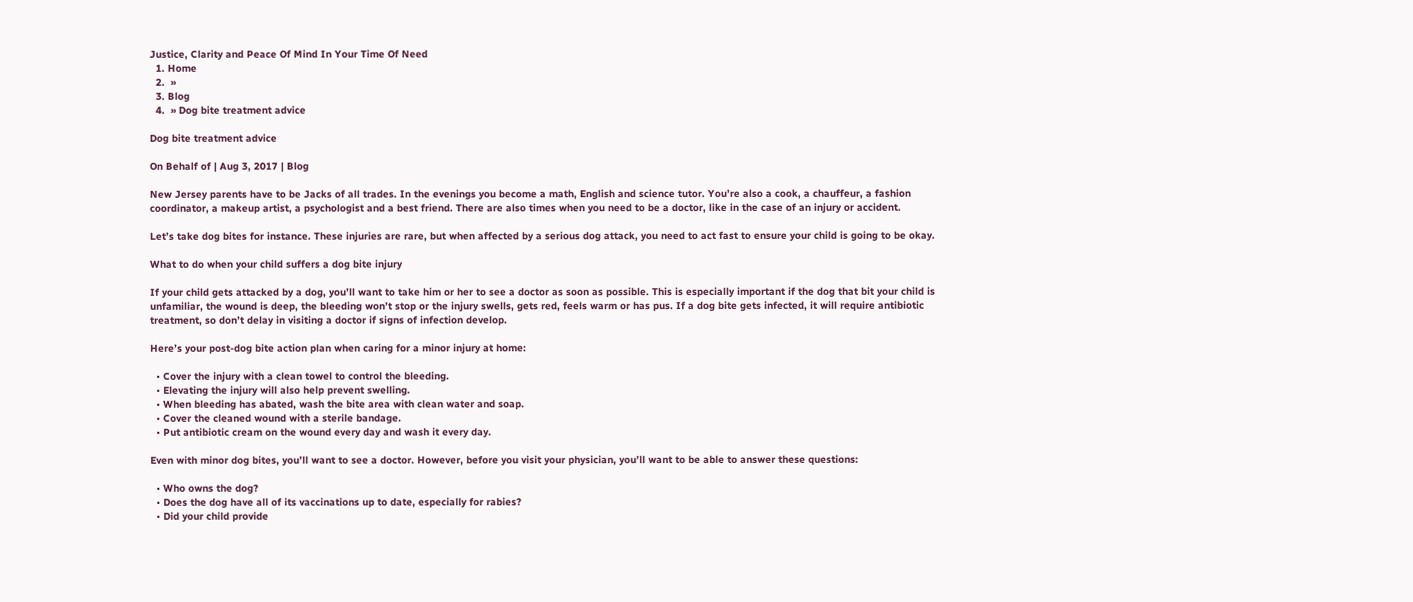Justice, Clarity and Peace Of Mind In Your Time Of Need
  1. Home
  2.  »
  3. Blog
  4.  » Dog bite treatment advice

Dog bite treatment advice

On Behalf of | Aug 3, 2017 | Blog

New Jersey parents have to be Jacks of all trades. In the evenings you become a math, English and science tutor. You’re also a cook, a chauffeur, a fashion coordinator, a makeup artist, a psychologist and a best friend. There are also times when you need to be a doctor, like in the case of an injury or accident.

Let’s take dog bites for instance. These injuries are rare, but when affected by a serious dog attack, you need to act fast to ensure your child is going to be okay.

What to do when your child suffers a dog bite injury

If your child gets attacked by a dog, you’ll want to take him or her to see a doctor as soon as possible. This is especially important if the dog that bit your child is unfamiliar, the wound is deep, the bleeding won’t stop or the injury swells, gets red, feels warm or has pus. If a dog bite gets infected, it will require antibiotic treatment, so don’t delay in visiting a doctor if signs of infection develop.

Here’s your post-dog bite action plan when caring for a minor injury at home:

  • Cover the injury with a clean towel to control the bleeding.
  • Elevating the injury will also help prevent swelling.
  • When bleeding has abated, wash the bite area with clean water and soap.
  • Cover the cleaned wound with a sterile bandage.
  • Put antibiotic cream on the wound every day and wash it every day.

Even with minor dog bites, you’ll want to see a doctor. However, before you visit your physician, you’ll want to be able to answer these questions:

  • Who owns the dog?
  • Does the dog have all of its vaccinations up to date, especially for rabies?
  • Did your child provide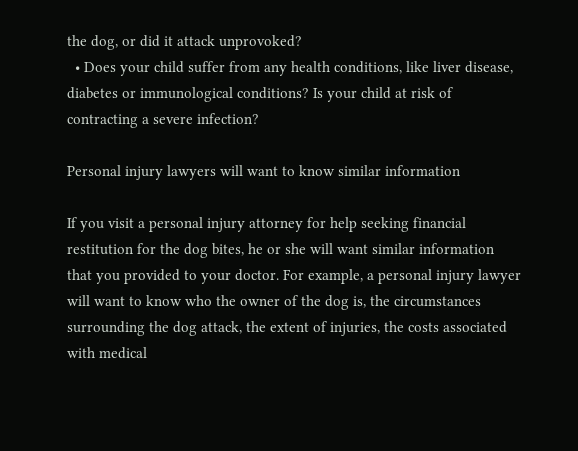the dog, or did it attack unprovoked?
  • Does your child suffer from any health conditions, like liver disease, diabetes or immunological conditions? Is your child at risk of contracting a severe infection?

Personal injury lawyers will want to know similar information

If you visit a personal injury attorney for help seeking financial restitution for the dog bites, he or she will want similar information that you provided to your doctor. For example, a personal injury lawyer will want to know who the owner of the dog is, the circumstances surrounding the dog attack, the extent of injuries, the costs associated with medical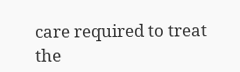care required to treat the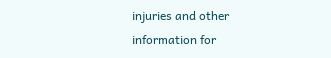injuries and other information for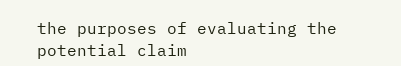the purposes of evaluating the potential claim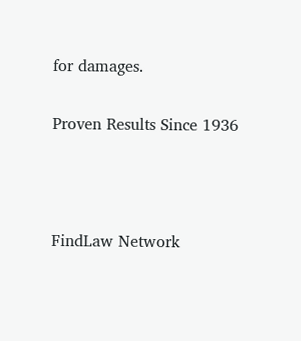for damages.

Proven Results Since 1936



FindLaw Network